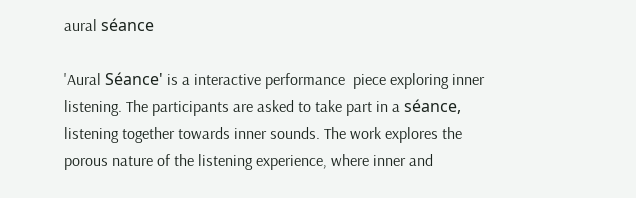aural séance

'Aural Séance' is a interactive performance  piece exploring inner listening. The participants are asked to take part in a séance, listening together towards inner sounds. The work explores the porous nature of the listening experience, where inner and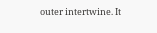outer intertwine. It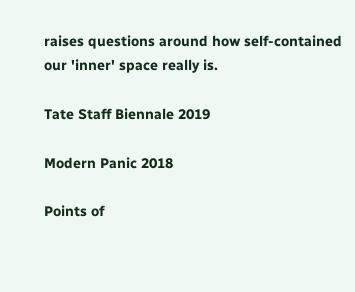raises questions around how self-contained our 'inner' space really is.

Tate Staff Biennale 2019

Modern Panic 2018

Points of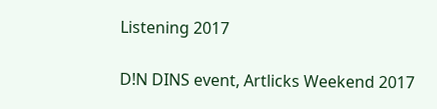Listening 2017

D!N DINS event, Artlicks Weekend 2017